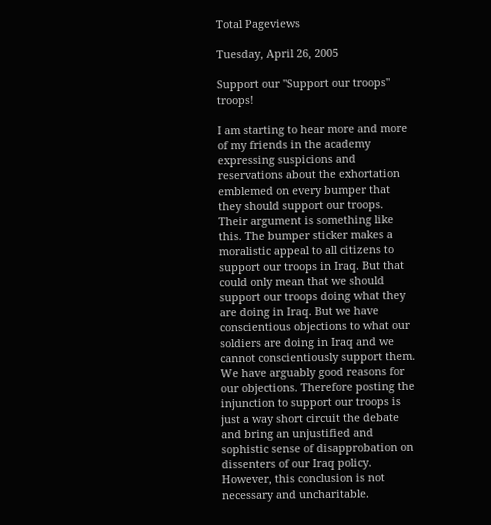Total Pageviews

Tuesday, April 26, 2005

Support our "Support our troops" troops!

I am starting to hear more and more of my friends in the academy expressing suspicions and reservations about the exhortation emblemed on every bumper that they should support our troops. Their argument is something like this. The bumper sticker makes a moralistic appeal to all citizens to support our troops in Iraq. But that could only mean that we should support our troops doing what they are doing in Iraq. But we have conscientious objections to what our soldiers are doing in Iraq and we cannot conscientiously support them. We have arguably good reasons for our objections. Therefore posting the injunction to support our troops is just a way short circuit the debate and bring an unjustified and sophistic sense of disapprobation on dissenters of our Iraq policy. However, this conclusion is not necessary and uncharitable.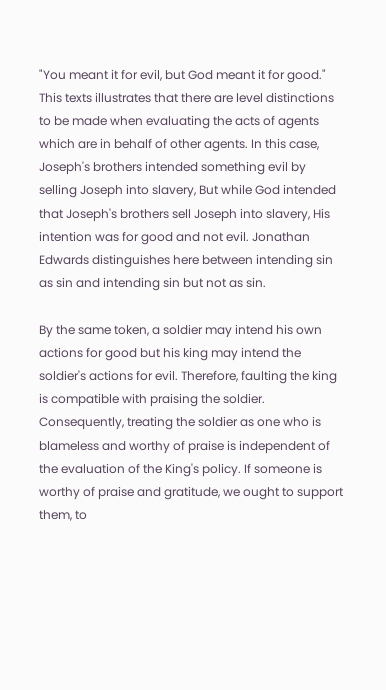"You meant it for evil, but God meant it for good." This texts illustrates that there are level distinctions to be made when evaluating the acts of agents which are in behalf of other agents. In this case, Joseph's brothers intended something evil by selling Joseph into slavery, But while God intended that Joseph's brothers sell Joseph into slavery, His intention was for good and not evil. Jonathan Edwards distinguishes here between intending sin as sin and intending sin but not as sin.

By the same token, a soldier may intend his own actions for good but his king may intend the soldier's actions for evil. Therefore, faulting the king is compatible with praising the soldier. Consequently, treating the soldier as one who is blameless and worthy of praise is independent of the evaluation of the King's policy. If someone is worthy of praise and gratitude, we ought to support them, to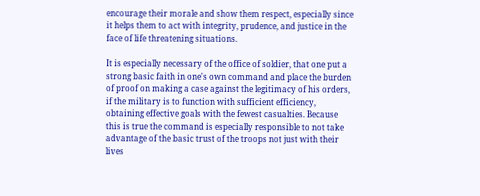encourage their morale and show them respect, especially since it helps them to act with integrity, prudence, and justice in the face of life threatening situations.

It is especially necessary of the office of soldier, that one put a strong basic faith in one's own command and place the burden of proof on making a case against the legitimacy of his orders, if the military is to function with sufficient efficiency, obtaining effective goals with the fewest casualties. Because this is true the command is especially responsible to not take advantage of the basic trust of the troops not just with their lives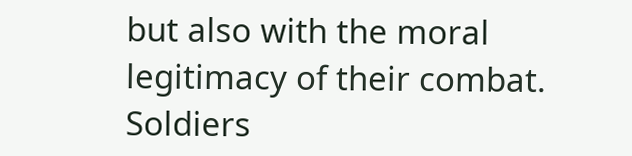but also with the moral legitimacy of their combat. Soldiers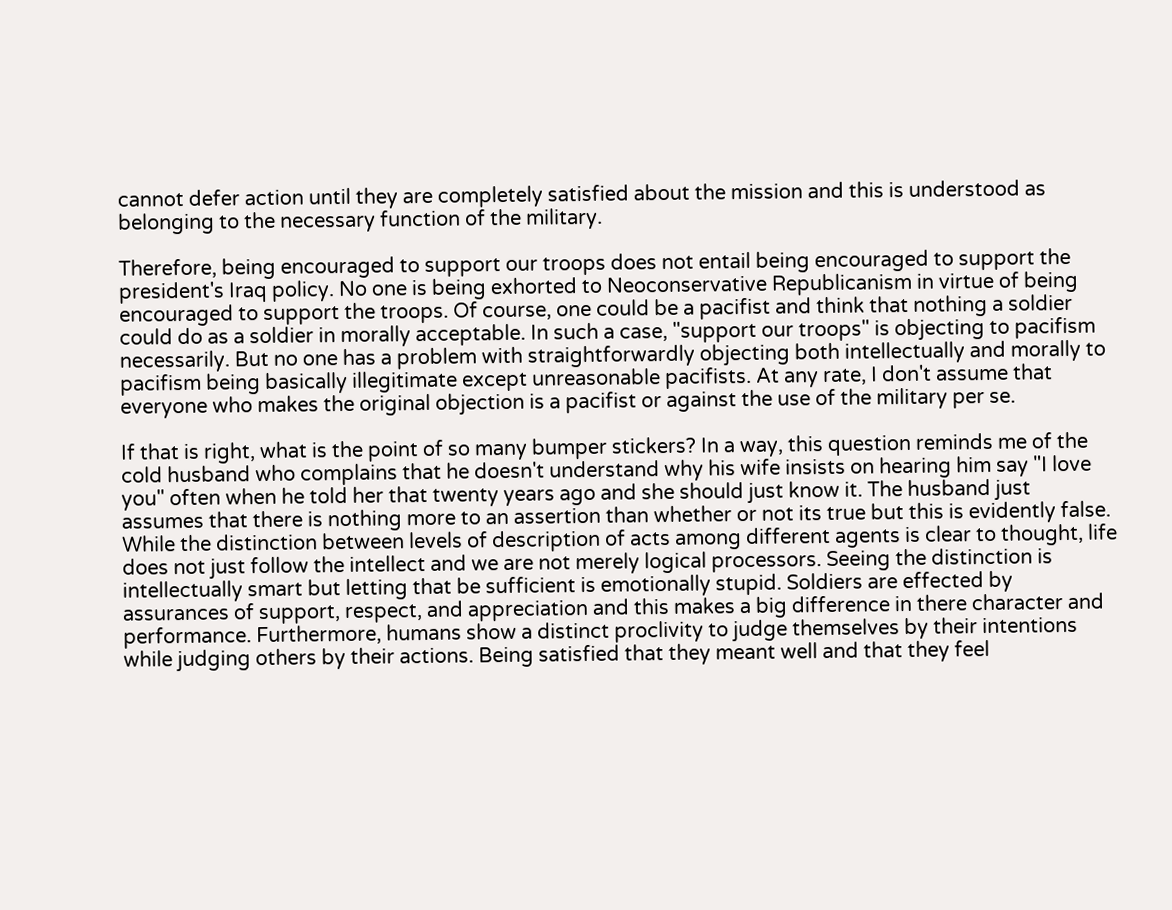cannot defer action until they are completely satisfied about the mission and this is understood as belonging to the necessary function of the military.

Therefore, being encouraged to support our troops does not entail being encouraged to support the president's Iraq policy. No one is being exhorted to Neoconservative Republicanism in virtue of being encouraged to support the troops. Of course, one could be a pacifist and think that nothing a soldier could do as a soldier in morally acceptable. In such a case, "support our troops" is objecting to pacifism necessarily. But no one has a problem with straightforwardly objecting both intellectually and morally to pacifism being basically illegitimate except unreasonable pacifists. At any rate, I don't assume that everyone who makes the original objection is a pacifist or against the use of the military per se.

If that is right, what is the point of so many bumper stickers? In a way, this question reminds me of the cold husband who complains that he doesn't understand why his wife insists on hearing him say "I love you" often when he told her that twenty years ago and she should just know it. The husband just assumes that there is nothing more to an assertion than whether or not its true but this is evidently false. While the distinction between levels of description of acts among different agents is clear to thought, life does not just follow the intellect and we are not merely logical processors. Seeing the distinction is intellectually smart but letting that be sufficient is emotionally stupid. Soldiers are effected by assurances of support, respect, and appreciation and this makes a big difference in there character and performance. Furthermore, humans show a distinct proclivity to judge themselves by their intentions while judging others by their actions. Being satisfied that they meant well and that they feel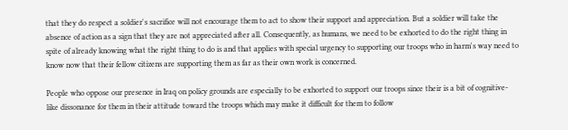that they do respect a soldier's sacrifice will not encourage them to act to show their support and appreciation. But a soldier will take the absence of action as a sign that they are not appreciated after all. Consequently, as humans, we need to be exhorted to do the right thing in spite of already knowing what the right thing to do is and that applies with special urgency to supporting our troops who in harm's way need to know now that their fellow citizens are supporting them as far as their own work is concerned.

People who oppose our presence in Iraq on policy grounds are especially to be exhorted to support our troops since their is a bit of cognitive-like dissonance for them in their attitude toward the troops which may make it difficult for them to follow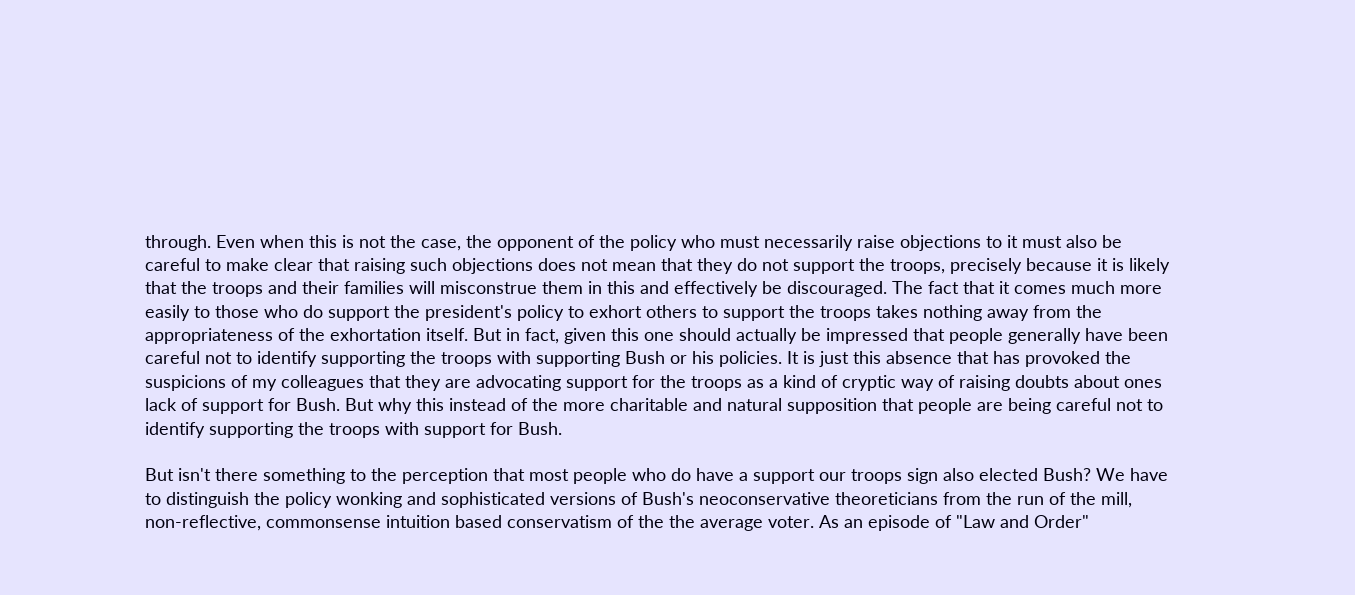through. Even when this is not the case, the opponent of the policy who must necessarily raise objections to it must also be careful to make clear that raising such objections does not mean that they do not support the troops, precisely because it is likely that the troops and their families will misconstrue them in this and effectively be discouraged. The fact that it comes much more easily to those who do support the president's policy to exhort others to support the troops takes nothing away from the appropriateness of the exhortation itself. But in fact, given this one should actually be impressed that people generally have been careful not to identify supporting the troops with supporting Bush or his policies. It is just this absence that has provoked the suspicions of my colleagues that they are advocating support for the troops as a kind of cryptic way of raising doubts about ones lack of support for Bush. But why this instead of the more charitable and natural supposition that people are being careful not to identify supporting the troops with support for Bush.

But isn't there something to the perception that most people who do have a support our troops sign also elected Bush? We have to distinguish the policy wonking and sophisticated versions of Bush's neoconservative theoreticians from the run of the mill, non-reflective, commonsense intuition based conservatism of the the average voter. As an episode of "Law and Order"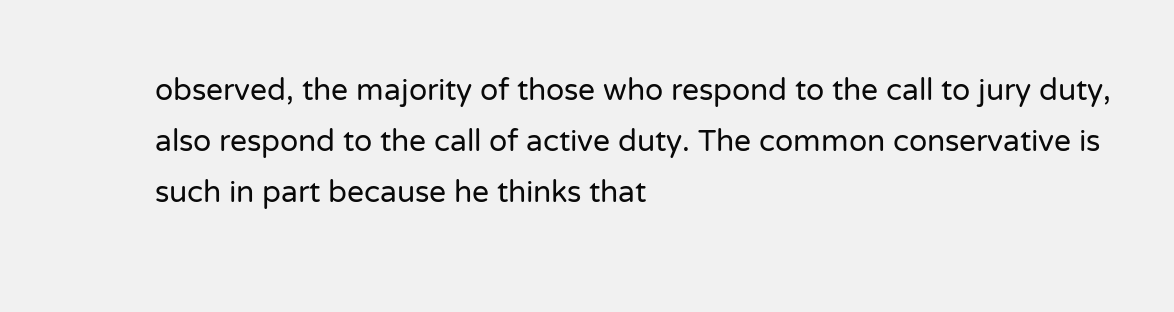observed, the majority of those who respond to the call to jury duty, also respond to the call of active duty. The common conservative is such in part because he thinks that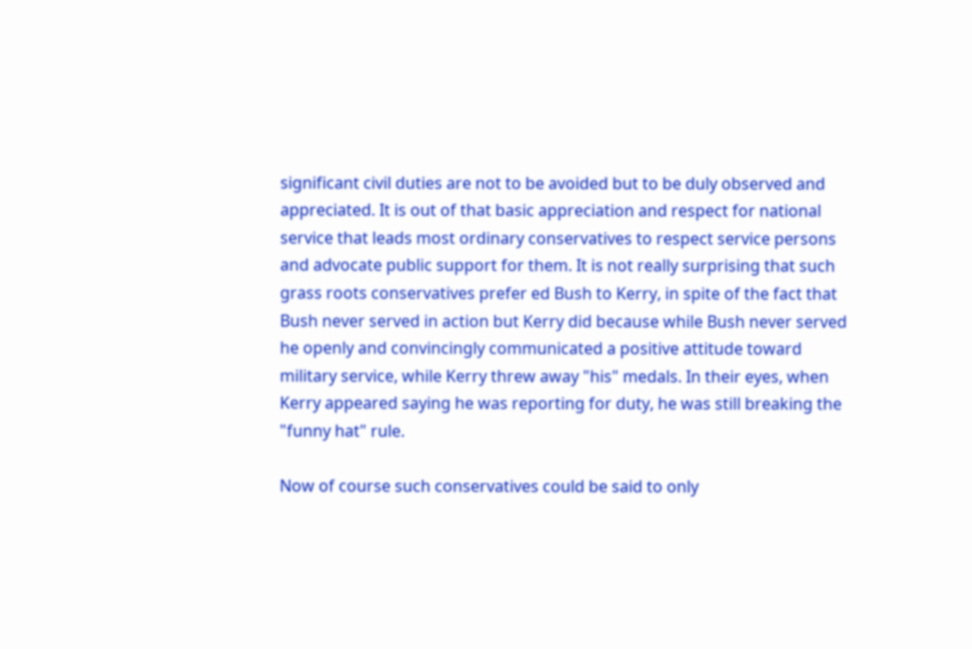significant civil duties are not to be avoided but to be duly observed and appreciated. It is out of that basic appreciation and respect for national service that leads most ordinary conservatives to respect service persons and advocate public support for them. It is not really surprising that such grass roots conservatives prefer ed Bush to Kerry, in spite of the fact that Bush never served in action but Kerry did because while Bush never served he openly and convincingly communicated a positive attitude toward military service, while Kerry threw away "his" medals. In their eyes, when Kerry appeared saying he was reporting for duty, he was still breaking the "funny hat" rule.

Now of course such conservatives could be said to only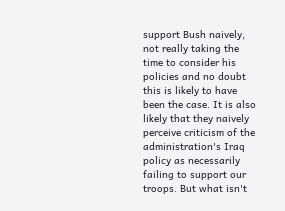support Bush naively, not really taking the time to consider his policies and no doubt this is likely to have been the case. It is also likely that they naively perceive criticism of the administration's Iraq policy as necessarily failing to support our troops. But what isn't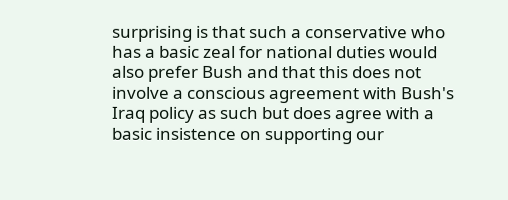surprising is that such a conservative who has a basic zeal for national duties would also prefer Bush and that this does not involve a conscious agreement with Bush's Iraq policy as such but does agree with a basic insistence on supporting our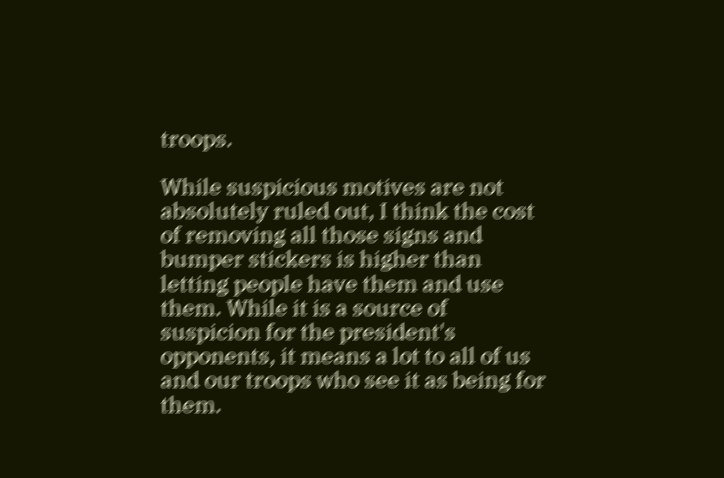troops.

While suspicious motives are not absolutely ruled out, I think the cost of removing all those signs and bumper stickers is higher than letting people have them and use them. While it is a source of suspicion for the president's opponents, it means a lot to all of us and our troops who see it as being for them.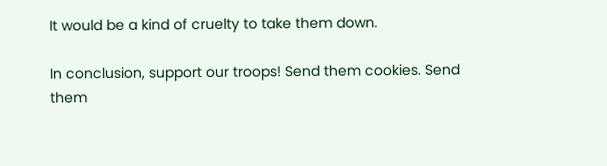It would be a kind of cruelty to take them down.

In conclusion, support our troops! Send them cookies. Send them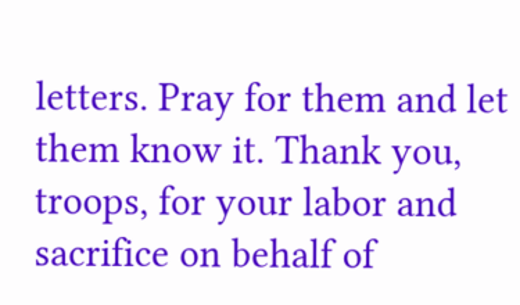letters. Pray for them and let them know it. Thank you, troops, for your labor and sacrifice on behalf of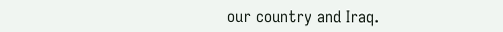our country and Iraq.